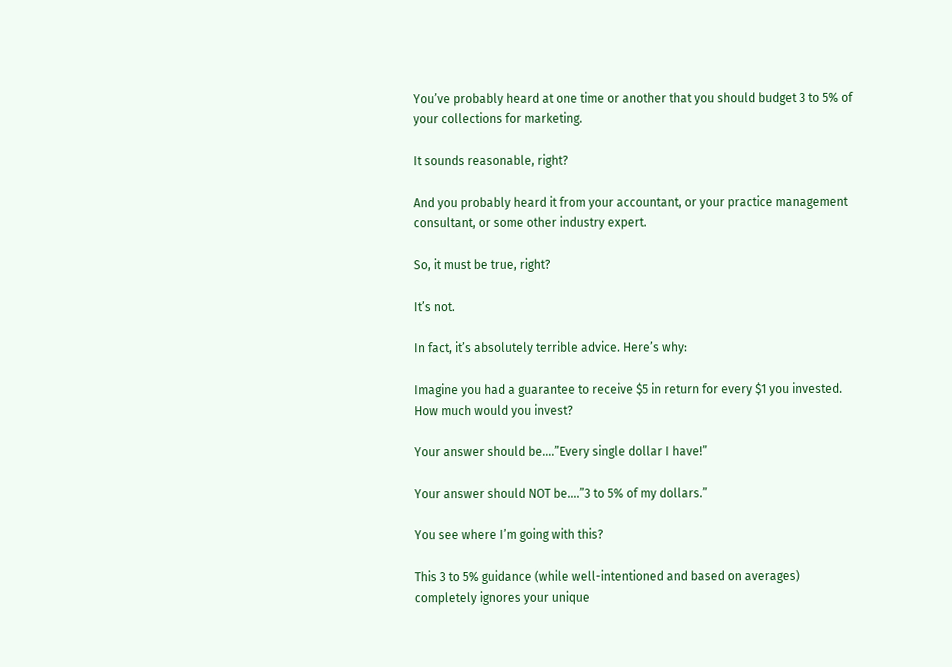You’ve probably heard at one time or another that you should budget 3 to 5% of your collections for marketing.

It sounds reasonable, right?

And you probably heard it from your accountant, or your practice management consultant, or some other industry expert.

So, it must be true, right?

It’s not.

In fact, it’s absolutely terrible advice. Here’s why:

Imagine you had a guarantee to receive $5 in return for every $1 you invested. How much would you invest?

Your answer should be….”Every single dollar I have!”

Your answer should NOT be….”3 to 5% of my dollars.”

You see where I’m going with this?

This 3 to 5% guidance (while well-intentioned and based on averages) completely ignores your unique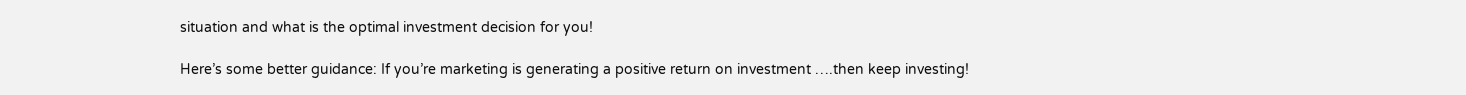situation and what is the optimal investment decision for you!

Here’s some better guidance: If you’re marketing is generating a positive return on investment ….then keep investing!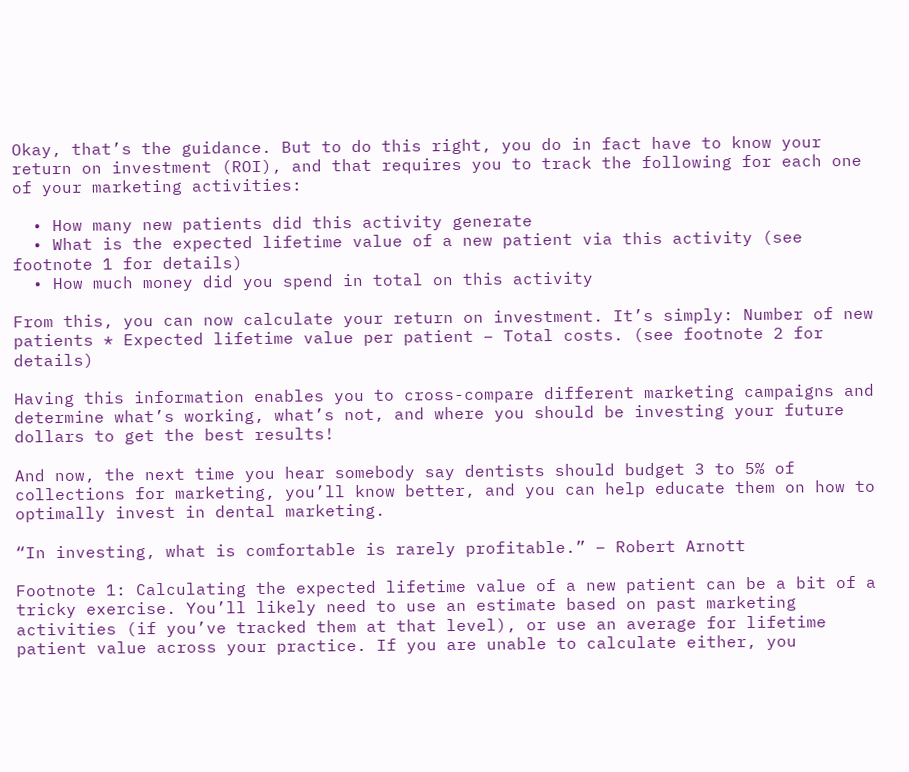Okay, that’s the guidance. But to do this right, you do in fact have to know your return on investment (ROI), and that requires you to track the following for each one of your marketing activities:

  • How many new patients did this activity generate
  • What is the expected lifetime value of a new patient via this activity (see footnote 1 for details)
  • How much money did you spend in total on this activity

From this, you can now calculate your return on investment. It’s simply: Number of new patients * Expected lifetime value per patient – Total costs. (see footnote 2 for details)

Having this information enables you to cross-compare different marketing campaigns and determine what’s working, what’s not, and where you should be investing your future dollars to get the best results!

And now, the next time you hear somebody say dentists should budget 3 to 5% of collections for marketing, you’ll know better, and you can help educate them on how to optimally invest in dental marketing.

“In investing, what is comfortable is rarely profitable.” – Robert Arnott

Footnote 1: Calculating the expected lifetime value of a new patient can be a bit of a tricky exercise. You’ll likely need to use an estimate based on past marketing activities (if you’ve tracked them at that level), or use an average for lifetime patient value across your practice. If you are unable to calculate either, you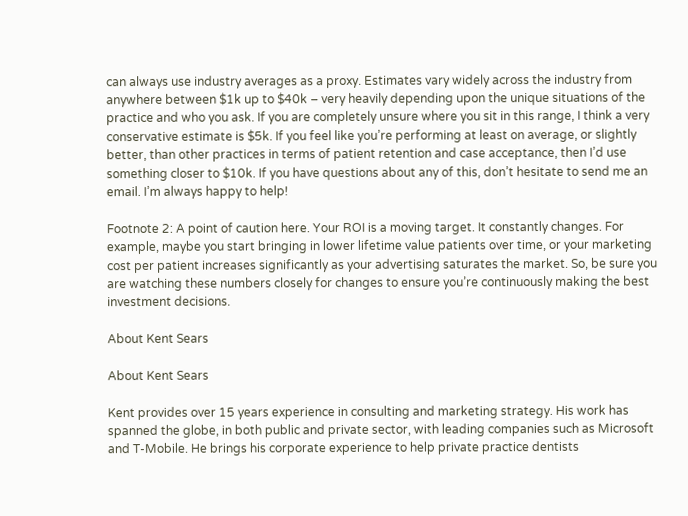can always use industry averages as a proxy. Estimates vary widely across the industry from anywhere between $1k up to $40k – very heavily depending upon the unique situations of the practice and who you ask. If you are completely unsure where you sit in this range, I think a very conservative estimate is $5k. If you feel like you’re performing at least on average, or slightly better, than other practices in terms of patient retention and case acceptance, then I’d use something closer to $10k. If you have questions about any of this, don’t hesitate to send me an email. I’m always happy to help!

Footnote 2: A point of caution here. Your ROI is a moving target. It constantly changes. For example, maybe you start bringing in lower lifetime value patients over time, or your marketing cost per patient increases significantly as your advertising saturates the market. So, be sure you are watching these numbers closely for changes to ensure you’re continuously making the best investment decisions.

About Kent Sears

About Kent Sears

Kent provides over 15 years experience in consulting and marketing strategy. His work has spanned the globe, in both public and private sector, with leading companies such as Microsoft and T-Mobile. He brings his corporate experience to help private practice dentists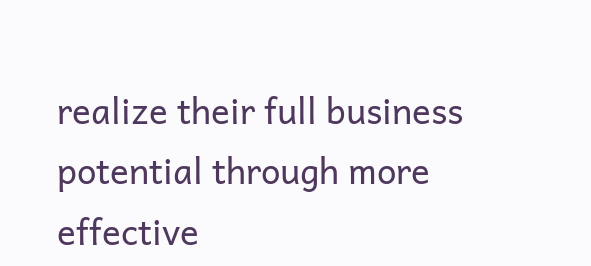realize their full business potential through more effective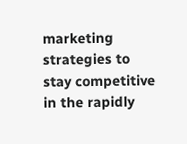marketing strategies to stay competitive in the rapidly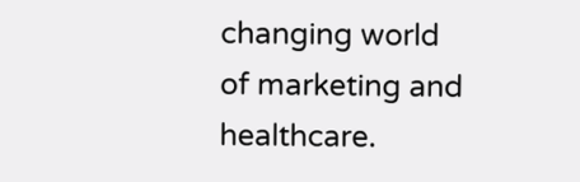changing world of marketing and healthcare.